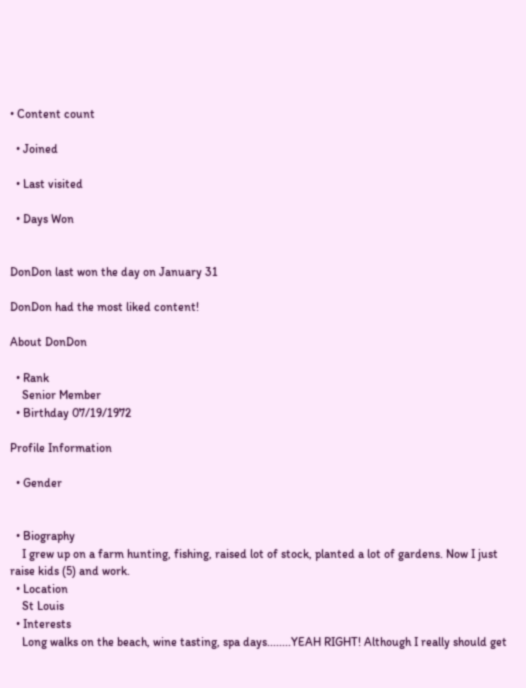• Content count

  • Joined

  • Last visited

  • Days Won


DonDon last won the day on January 31

DonDon had the most liked content!

About DonDon

  • Rank
    Senior Member
  • Birthday 07/19/1972

Profile Information

  • Gender


  • Biography
    I grew up on a farm hunting, fishing, raised lot of stock, planted a lot of gardens. Now I just raise kids (5) and work.
  • Location
    St Louis
  • Interests
    Long walks on the beach, wine tasting, spa days........YEAH RIGHT! Although I really should get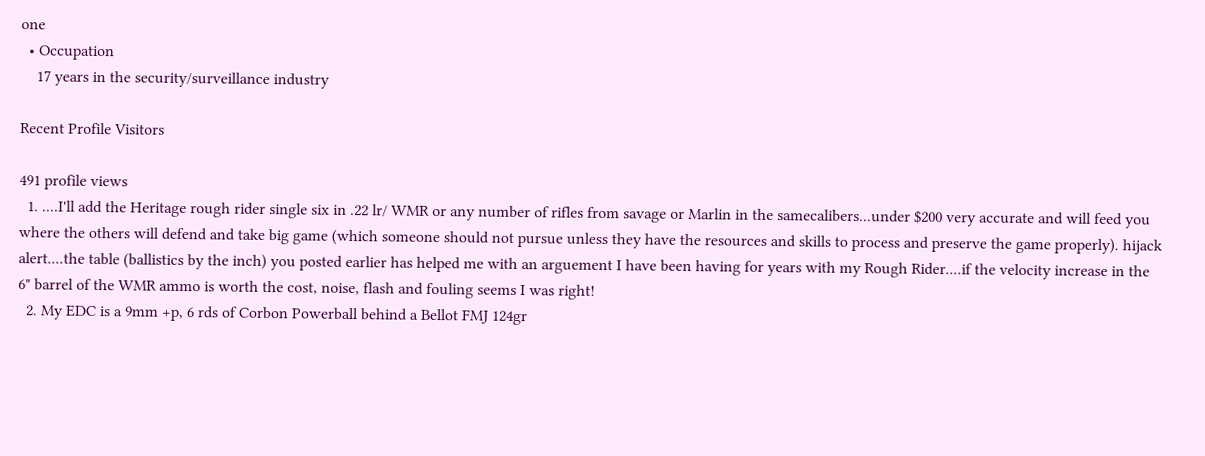one
  • Occupation
    17 years in the security/surveillance industry

Recent Profile Visitors

491 profile views
  1. ....I'll add the Heritage rough rider single six in .22 lr/ WMR or any number of rifles from savage or Marlin in the samecalibers...under $200 very accurate and will feed you where the others will defend and take big game (which someone should not pursue unless they have the resources and skills to process and preserve the game properly). hijack alert....the table (ballistics by the inch) you posted earlier has helped me with an arguement I have been having for years with my Rough Rider....if the velocity increase in the 6" barrel of the WMR ammo is worth the cost, noise, flash and fouling seems I was right!
  2. My EDC is a 9mm +p, 6 rds of Corbon Powerball behind a Bellot FMJ 124gr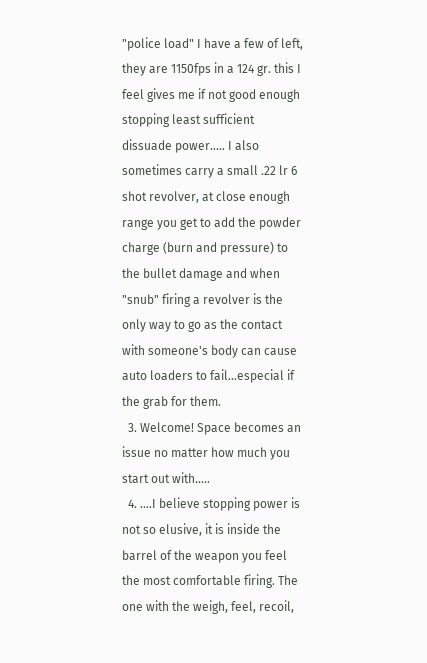"police load" I have a few of left, they are 1150fps in a 124 gr. this I feel gives me if not good enough stopping least sufficient dissuade power..... I also sometimes carry a small .22 lr 6 shot revolver, at close enough range you get to add the powder charge (burn and pressure) to the bullet damage and when "snub" firing a revolver is the only way to go as the contact with someone's body can cause auto loaders to fail...especial if the grab for them.
  3. Welcome! Space becomes an issue no matter how much you start out with.....
  4. ....I believe stopping power is not so elusive, it is inside the barrel of the weapon you feel the most comfortable firing. The one with the weigh, feel, recoil,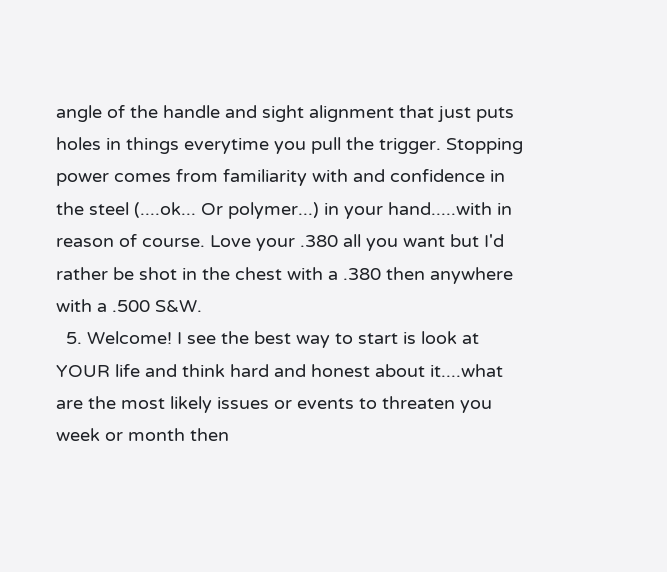angle of the handle and sight alignment that just puts holes in things everytime you pull the trigger. Stopping power comes from familiarity with and confidence in the steel (....ok... Or polymer...) in your hand.....with in reason of course. Love your .380 all you want but I'd rather be shot in the chest with a .380 then anywhere with a .500 S&W.
  5. Welcome! I see the best way to start is look at YOUR life and think hard and honest about it....what are the most likely issues or events to threaten you week or month then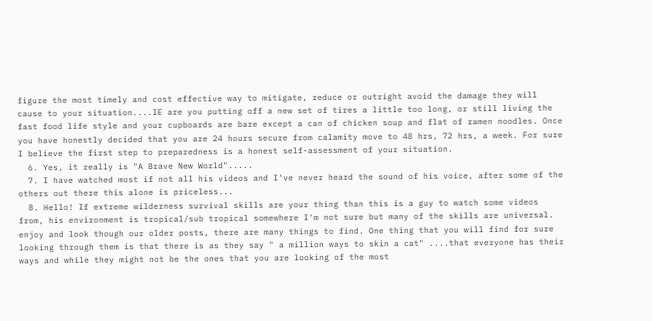figure the most timely and cost effective way to mitigate, reduce or outright avoid the damage they will cause to your situation....IE are you putting off a new set of tires a little too long, or still living the fast food life style and your cupboards are bare except a can of chicken soup and flat of ramen noodles. Once you have honestly decided that you are 24 hours secure from calamity move to 48 hrs, 72 hrs, a week. For sure I believe the first step to preparedness is a honest self-assessment of your situation.
  6. Yes, it really is "A Brave New World".....
  7. I have watched most if not all his videos and I've never heard the sound of his voice, after some of the others out there this alone is priceless...
  8. Hello! If extreme wilderness survival skills are your thing than this is a guy to watch some videos from, his environment is tropical/sub tropical somewhere I'm not sure but many of the skills are universal. enjoy and look though our older posts, there are many things to find. One thing that you will find for sure looking through them is that there is as they say " a million ways to skin a cat" ....that everyone has their ways and while they might not be the ones that you are looking of the most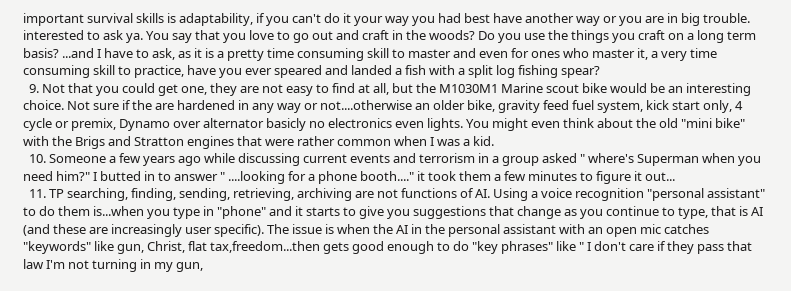important survival skills is adaptability, if you can't do it your way you had best have another way or you are in big trouble. interested to ask ya. You say that you love to go out and craft in the woods? Do you use the things you craft on a long term basis? ...and I have to ask, as it is a pretty time consuming skill to master and even for ones who master it, a very time consuming skill to practice, have you ever speared and landed a fish with a split log fishing spear?
  9. Not that you could get one, they are not easy to find at all, but the M1030M1 Marine scout bike would be an interesting choice. Not sure if the are hardened in any way or not....otherwise an older bike, gravity feed fuel system, kick start only, 4 cycle or premix, Dynamo over alternator basicly no electronics even lights. You might even think about the old "mini bike" with the Brigs and Stratton engines that were rather common when I was a kid.
  10. Someone a few years ago while discussing current events and terrorism in a group asked " where's Superman when you need him?" I butted in to answer " ....looking for a phone booth...." it took them a few minutes to figure it out...
  11. TP searching, finding, sending, retrieving, archiving are not functions of AI. Using a voice recognition "personal assistant" to do them is...when you type in "phone" and it starts to give you suggestions that change as you continue to type, that is AI (and these are increasingly user specific). The issue is when the AI in the personal assistant with an open mic catches "keywords" like gun, Christ, flat tax,freedom...then gets good enough to do "key phrases" like " I don't care if they pass that law I'm not turning in my gun,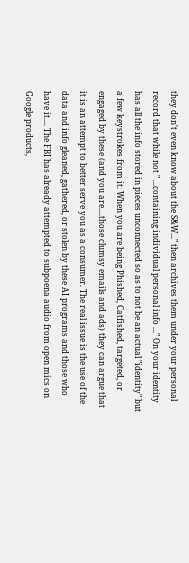they don't even know about the S&W..." then archives them under your personal record that while not " ...containing individual personal info ..." On your identity has all the info stored in pieces unconnected so as to not be an actual "identity" but a few keystrokes from it. When you are being Phished, Catfished, targeted, or engaged by these (and you are....those clumsy emails and ads) they can argue that it is an attempt to better serve you as a consumer. The real issue is the use of the data and info gleaned, gathered, or stolen by these AI programs and those who have it.... The FBI has already attempted to subpoena audio from open mics on Google products,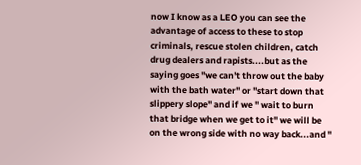now I know as a LEO you can see the advantage of access to these to stop criminals, rescue stolen children, catch drug dealers and rapists....but as the saying goes "we can't throw out the baby with the bath water" or "start down that slippery slope" and if we " wait to burn that bridge when we get to it" we will be on the wrong side with no way back...and "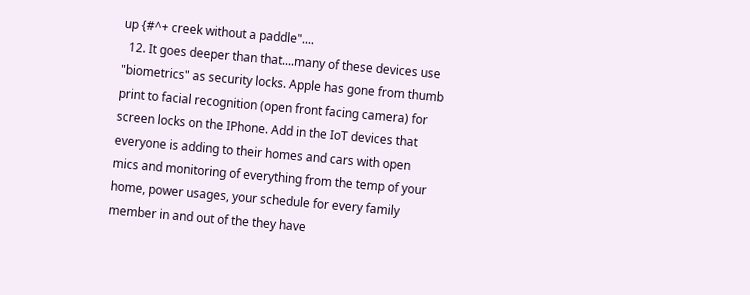up {#^+ creek without a paddle"....
  12. It goes deeper than that....many of these devices use "biometrics" as security locks. Apple has gone from thumb print to facial recognition (open front facing camera) for screen locks on the IPhone. Add in the IoT devices that everyone is adding to their homes and cars with open mics and monitoring of everything from the temp of your home, power usages, your schedule for every family member in and out of the they have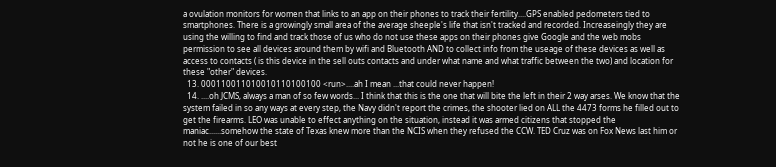a ovulation monitors for women that links to an app on their phones to track their fertility....GPS enabled pedometers tied to smartphones. There is a growingly small area of the average sheeple's life that isn't tracked and recorded. Increaseingly they are using the willing to find and track those of us who do not use these apps on their phones give Google and the web mobs permission to see all devices around them by wifi and Bluetooth AND to collect info from the useage of these devices as well as access to contacts ( is this device in the sell outs contacts and under what name and what traffic between the two) and location for these "other" devices.
  13. 000110011010010110100100 <run>....ah I mean ...that could never happen!
  14. ....oh JCMS, always a man of so few words... I think that this is the one that will bite the left in their 2 way arses. We know that the system failed in so any ways at every step, the Navy didn't report the crimes, the shooter lied on ALL the 4473 forms he filled out to get the firearms. LEO was unable to effect anything on the situation, instead it was armed citizens that stopped the maniac......somehow the state of Texas knew more than the NCIS when they refused the CCW. TED Cruz was on Fox News last him or not he is one of our best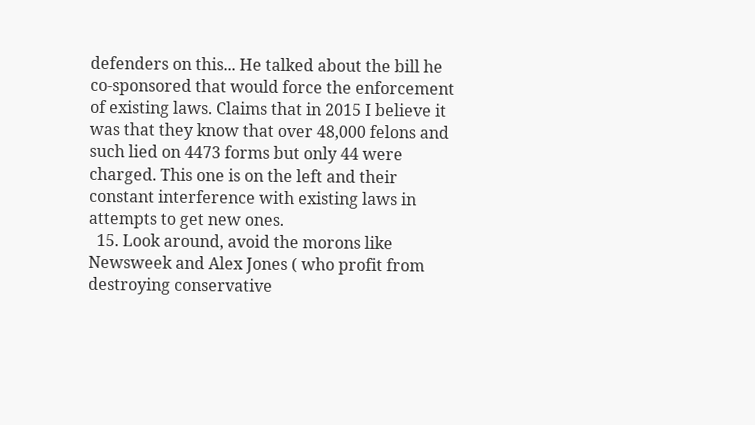defenders on this... He talked about the bill he co-sponsored that would force the enforcement of existing laws. Claims that in 2015 I believe it was that they know that over 48,000 felons and such lied on 4473 forms but only 44 were charged. This one is on the left and their constant interference with existing laws in attempts to get new ones.
  15. Look around, avoid the morons like Newsweek and Alex Jones ( who profit from destroying conservative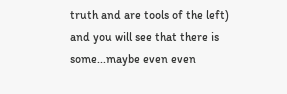truth and are tools of the left) and you will see that there is some...maybe even even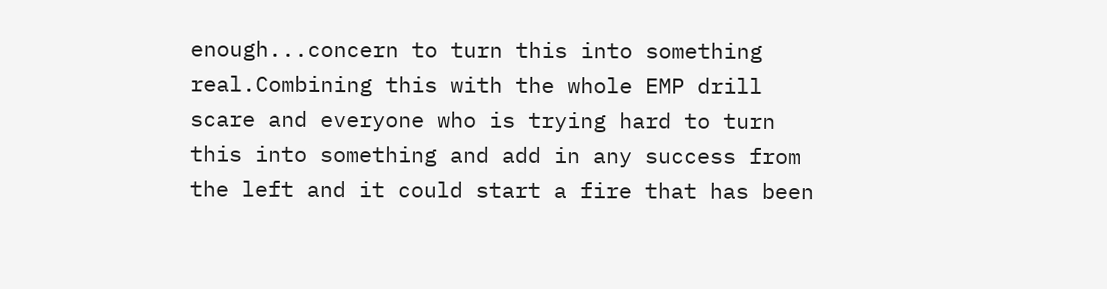enough...concern to turn this into something real.Combining this with the whole EMP drill scare and everyone who is trying hard to turn this into something and add in any success from the left and it could start a fire that has been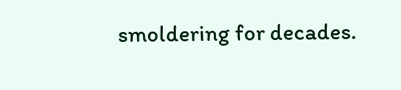smoldering for decades.